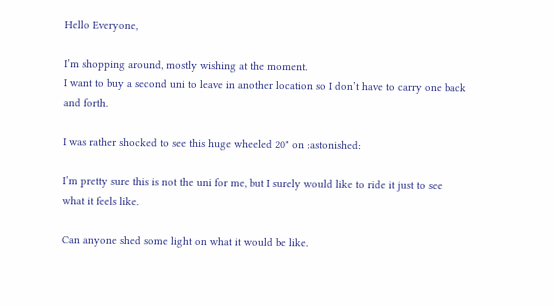Hello Everyone,

I’m shopping around, mostly wishing at the moment.
I want to buy a second uni to leave in another location so I don’t have to carry one back and forth.

I was rather shocked to see this huge wheeled 20" on :astonished:

I’m pretty sure this is not the uni for me, but I surely would like to ride it just to see what it feels like.

Can anyone shed some light on what it would be like.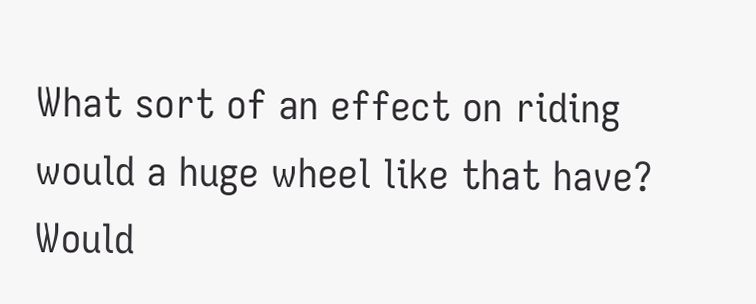What sort of an effect on riding would a huge wheel like that have?
Would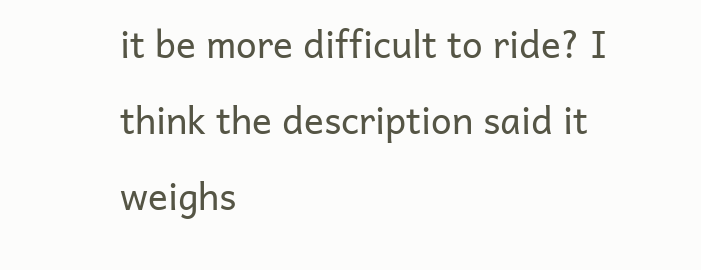it be more difficult to ride? I think the description said it weighs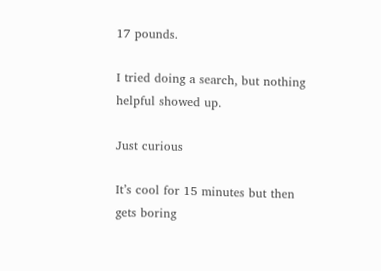17 pounds.

I tried doing a search, but nothing helpful showed up.

Just curious

It’s cool for 15 minutes but then gets boring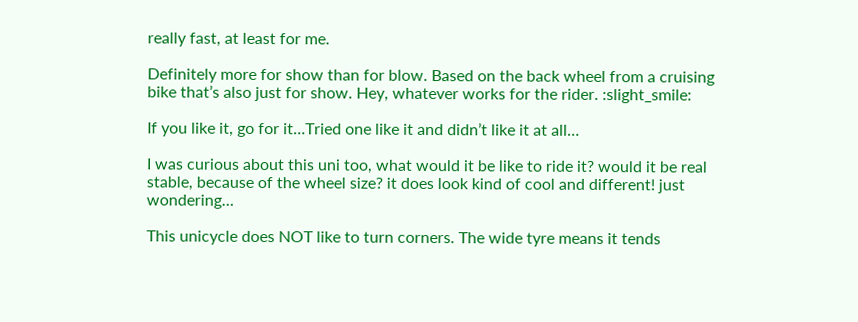really fast, at least for me.

Definitely more for show than for blow. Based on the back wheel from a cruising bike that’s also just for show. Hey, whatever works for the rider. :slight_smile:

If you like it, go for it…Tried one like it and didn’t like it at all…

I was curious about this uni too, what would it be like to ride it? would it be real stable, because of the wheel size? it does look kind of cool and different! just wondering…

This unicycle does NOT like to turn corners. The wide tyre means it tends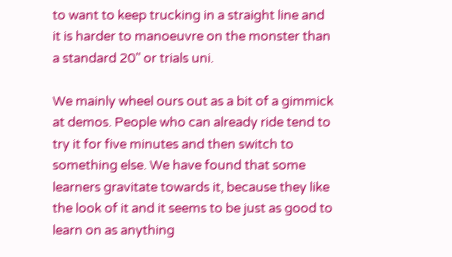to want to keep trucking in a straight line and it is harder to manoeuvre on the monster than a standard 20" or trials uni.

We mainly wheel ours out as a bit of a gimmick at demos. People who can already ride tend to try it for five minutes and then switch to something else. We have found that some learners gravitate towards it, because they like the look of it and it seems to be just as good to learn on as anything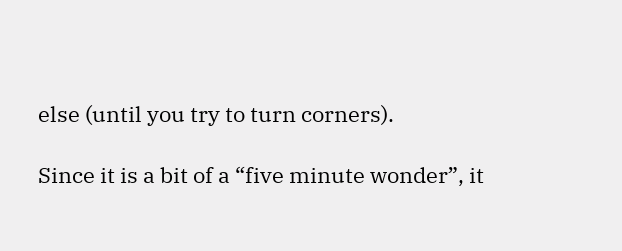else (until you try to turn corners).

Since it is a bit of a “five minute wonder”, it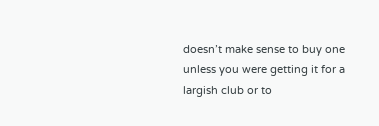doesn’t make sense to buy one unless you were getting it for a largish club or to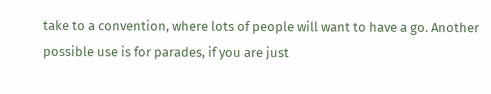take to a convention, where lots of people will want to have a go. Another possible use is for parades, if you are just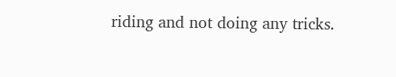riding and not doing any tricks.